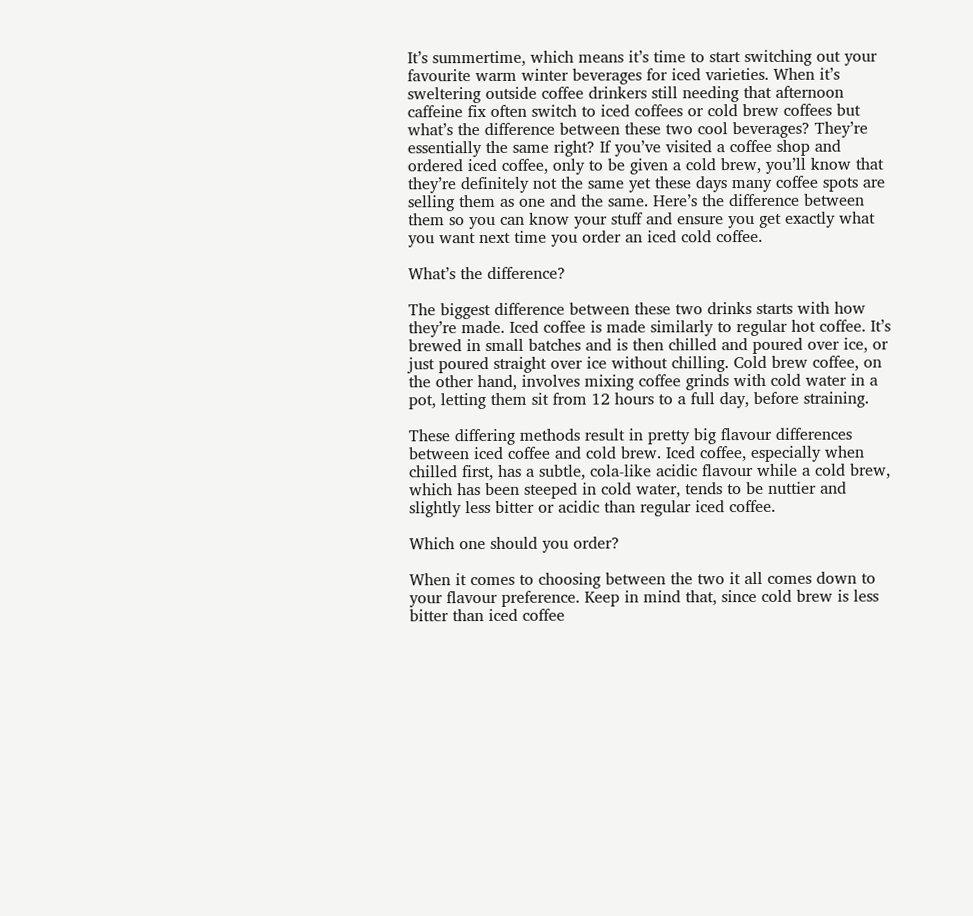It’s summertime, which means it’s time to start switching out your favourite warm winter beverages for iced varieties. When it’s sweltering outside coffee drinkers still needing that afternoon caffeine fix often switch to iced coffees or cold brew coffees but what’s the difference between these two cool beverages? They’re essentially the same right? If you’ve visited a coffee shop and ordered iced coffee, only to be given a cold brew, you’ll know that they’re definitely not the same yet these days many coffee spots are selling them as one and the same. Here’s the difference between them so you can know your stuff and ensure you get exactly what you want next time you order an iced cold coffee.

What’s the difference?

The biggest difference between these two drinks starts with how they’re made. Iced coffee is made similarly to regular hot coffee. It’s brewed in small batches and is then chilled and poured over ice, or just poured straight over ice without chilling. Cold brew coffee, on the other hand, involves mixing coffee grinds with cold water in a pot, letting them sit from 12 hours to a full day, before straining.

These differing methods result in pretty big flavour differences between iced coffee and cold brew. Iced coffee, especially when chilled first, has a subtle, cola-like acidic flavour while a cold brew, which has been steeped in cold water, tends to be nuttier and slightly less bitter or acidic than regular iced coffee.

Which one should you order?

When it comes to choosing between the two it all comes down to your flavour preference. Keep in mind that, since cold brew is less bitter than iced coffee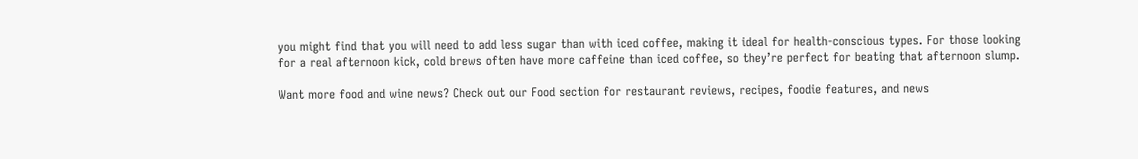you might find that you will need to add less sugar than with iced coffee, making it ideal for health-conscious types. For those looking for a real afternoon kick, cold brews often have more caffeine than iced coffee, so they’re perfect for beating that afternoon slump.

Want more food and wine news? Check out our Food section for restaurant reviews, recipes, foodie features, and news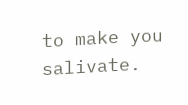to make you salivate.